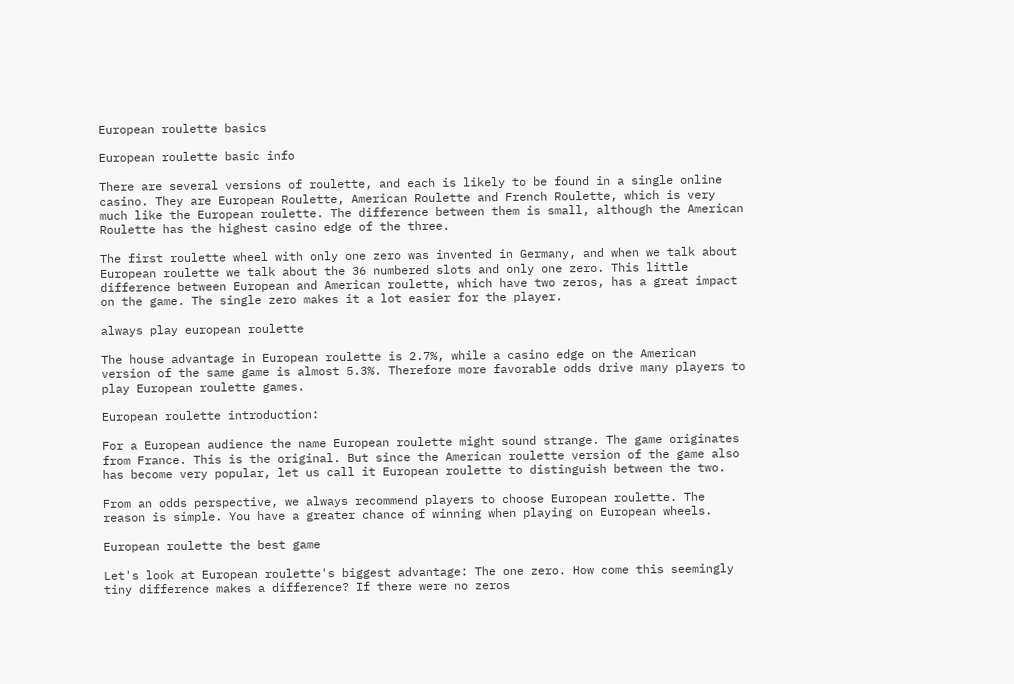European roulette basics

European roulette basic info

There are several versions of roulette, and each is likely to be found in a single online casino. They are European Roulette, American Roulette and French Roulette, which is very much like the European roulette. The difference between them is small, although the American Roulette has the highest casino edge of the three.

The first roulette wheel with only one zero was invented in Germany, and when we talk about European roulette we talk about the 36 numbered slots and only one zero. This little difference between European and American roulette, which have two zeros, has a great impact on the game. The single zero makes it a lot easier for the player.

always play european roulette

The house advantage in European roulette is 2.7%, while a casino edge on the American version of the same game is almost 5.3%. Therefore more favorable odds drive many players to play European roulette games.

European roulette introduction:

For a European audience the name European roulette might sound strange. The game originates from France. This is the original. But since the American roulette version of the game also has become very popular, let us call it European roulette to distinguish between the two.

From an odds perspective, we always recommend players to choose European roulette. The reason is simple. You have a greater chance of winning when playing on European wheels.

European roulette the best game

Let's look at European roulette's biggest advantage: The one zero. How come this seemingly tiny difference makes a difference? If there were no zeros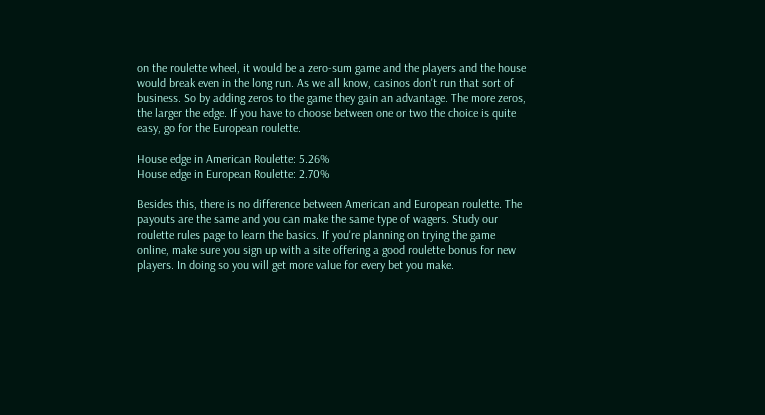on the roulette wheel, it would be a zero-sum game and the players and the house would break even in the long run. As we all know, casinos don't run that sort of business. So by adding zeros to the game they gain an advantage. The more zeros, the larger the edge. If you have to choose between one or two the choice is quite easy, go for the European roulette.

House edge in American Roulette: 5.26%
House edge in European Roulette: 2.70%

Besides this, there is no difference between American and European roulette. The payouts are the same and you can make the same type of wagers. Study our roulette rules page to learn the basics. If you're planning on trying the game online, make sure you sign up with a site offering a good roulette bonus for new players. In doing so you will get more value for every bet you make.